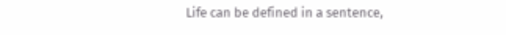Life can be defined in a sentence,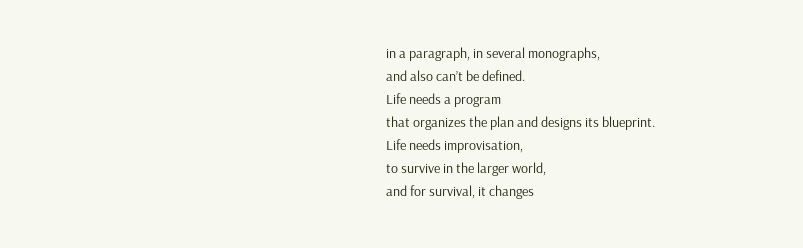in a paragraph, in several monographs,
and also can’t be defined.
Life needs a program
that organizes the plan and designs its blueprint.
Life needs improvisation,
to survive in the larger world,
and for survival, it changes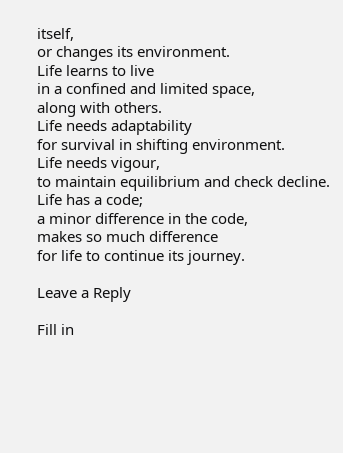itself,
or changes its environment.
Life learns to live
in a confined and limited space,
along with others.
Life needs adaptability
for survival in shifting environment.
Life needs vigour,
to maintain equilibrium and check decline.
Life has a code;
a minor difference in the code,
makes so much difference
for life to continue its journey.

Leave a Reply

Fill in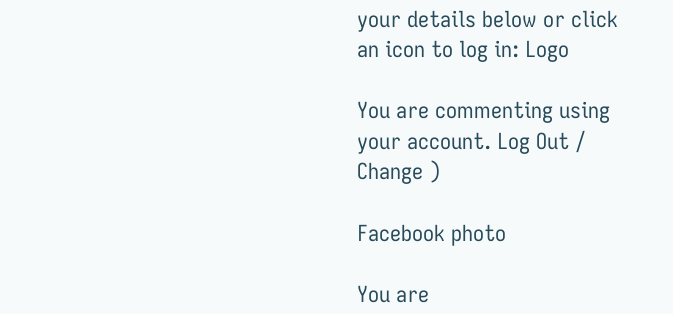your details below or click an icon to log in: Logo

You are commenting using your account. Log Out /  Change )

Facebook photo

You are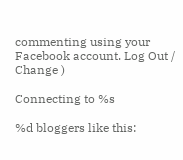commenting using your Facebook account. Log Out /  Change )

Connecting to %s

%d bloggers like this: